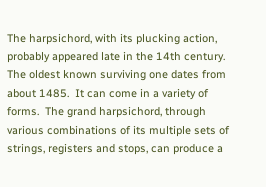The harpsichord, with its plucking action, probably appeared late in the 14th century.  The oldest known surviving one dates from about 1485.  It can come in a variety of forms.  The grand harpsichord, through various combinations of its multiple sets of strings, registers and stops, can produce a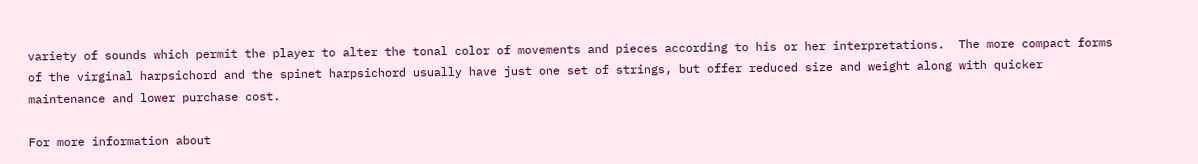variety of sounds which permit the player to alter the tonal color of movements and pieces according to his or her interpretations.  The more compact forms of the virginal harpsichord and the spinet harpsichord usually have just one set of strings, but offer reduced size and weight along with quicker maintenance and lower purchase cost.

For more information about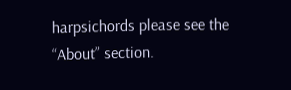harpsichords please see the “About” section.